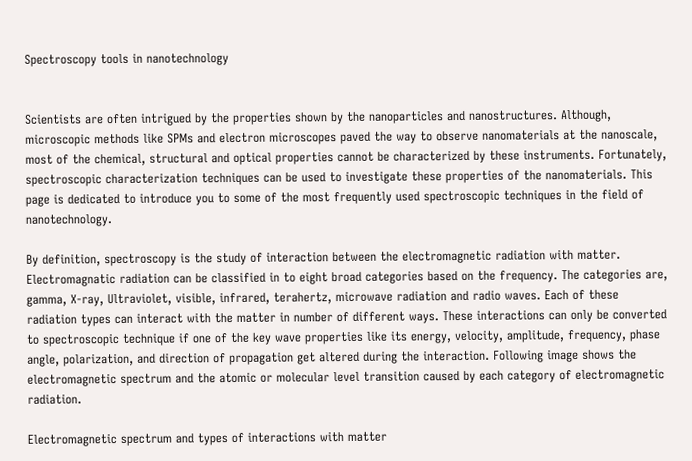Spectroscopy tools in nanotechnology


Scientists are often intrigued by the properties shown by the nanoparticles and nanostructures. Although, microscopic methods like SPMs and electron microscopes paved the way to observe nanomaterials at the nanoscale, most of the chemical, structural and optical properties cannot be characterized by these instruments. Fortunately, spectroscopic characterization techniques can be used to investigate these properties of the nanomaterials. This page is dedicated to introduce you to some of the most frequently used spectroscopic techniques in the field of nanotechnology.

By definition, spectroscopy is the study of interaction between the electromagnetic radiation with matter. Electromagnatic radiation can be classified in to eight broad categories based on the frequency. The categories are, gamma, X-ray, Ultraviolet, visible, infrared, terahertz, microwave radiation and radio waves. Each of these radiation types can interact with the matter in number of different ways. These interactions can only be converted to spectroscopic technique if one of the key wave properties like its energy, velocity, amplitude, frequency, phase angle, polarization, and direction of propagation get altered during the interaction. Following image shows the electromagnetic spectrum and the atomic or molecular level transition caused by each category of electromagnetic radiation.

Electromagnetic spectrum and types of interactions with matter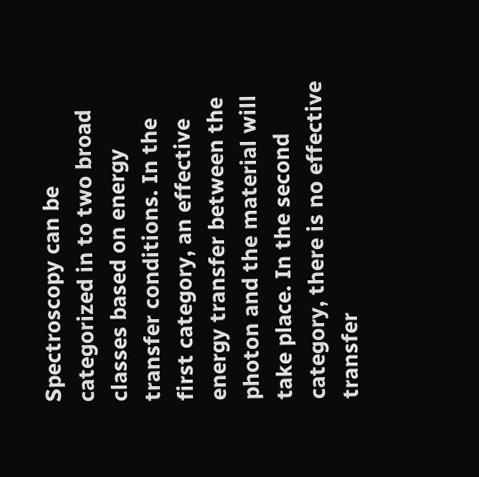Spectroscopy can be categorized in to two broad classes based on energy transfer conditions. In the first category, an effective energy transfer between the photon and the material will take place. In the second category, there is no effective transfer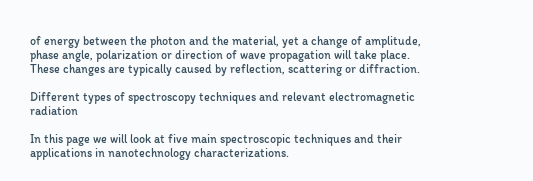of energy between the photon and the material, yet a change of amplitude, phase angle, polarization or direction of wave propagation will take place. These changes are typically caused by reflection, scattering or diffraction.

Different types of spectroscopy techniques and relevant electromagnetic radiation

In this page we will look at five main spectroscopic techniques and their applications in nanotechnology characterizations.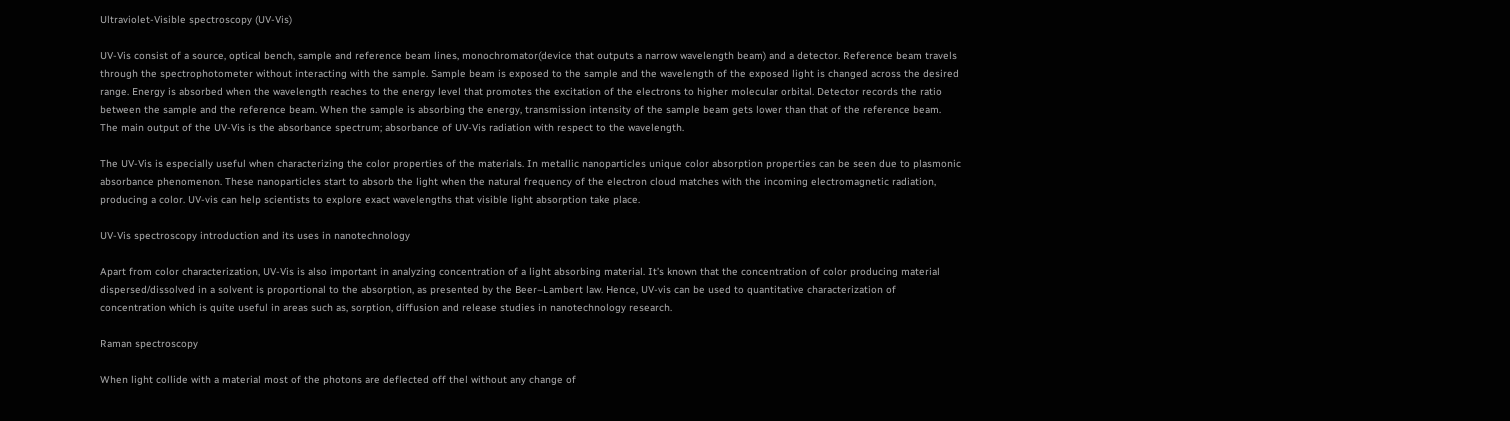Ultraviolet-Visible spectroscopy (UV-Vis)

UV-Vis consist of a source, optical bench, sample and reference beam lines, monochromator(device that outputs a narrow wavelength beam) and a detector. Reference beam travels through the spectrophotometer without interacting with the sample. Sample beam is exposed to the sample and the wavelength of the exposed light is changed across the desired range. Energy is absorbed when the wavelength reaches to the energy level that promotes the excitation of the electrons to higher molecular orbital. Detector records the ratio between the sample and the reference beam. When the sample is absorbing the energy, transmission intensity of the sample beam gets lower than that of the reference beam. The main output of the UV-Vis is the absorbance spectrum; absorbance of UV-Vis radiation with respect to the wavelength.

The UV-Vis is especially useful when characterizing the color properties of the materials. In metallic nanoparticles unique color absorption properties can be seen due to plasmonic absorbance phenomenon. These nanoparticles start to absorb the light when the natural frequency of the electron cloud matches with the incoming electromagnetic radiation, producing a color. UV-vis can help scientists to explore exact wavelengths that visible light absorption take place.

UV-Vis spectroscopy introduction and its uses in nanotechnology

Apart from color characterization, UV-Vis is also important in analyzing concentration of a light absorbing material. It’s known that the concentration of color producing material dispersed/dissolved in a solvent is proportional to the absorption, as presented by the Beer–Lambert law. Hence, UV-vis can be used to quantitative characterization of concentration which is quite useful in areas such as, sorption, diffusion and release studies in nanotechnology research.

Raman spectroscopy

When light collide with a material most of the photons are deflected off thel without any change of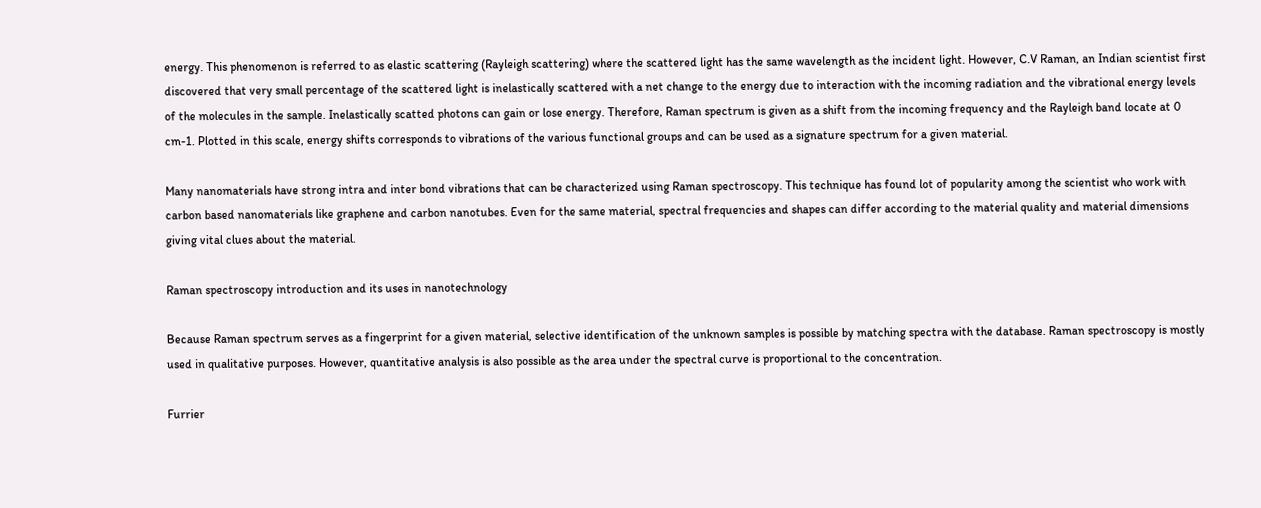energy. This phenomenon is referred to as elastic scattering (Rayleigh scattering) where the scattered light has the same wavelength as the incident light. However, C.V Raman, an Indian scientist first discovered that very small percentage of the scattered light is inelastically scattered with a net change to the energy due to interaction with the incoming radiation and the vibrational energy levels of the molecules in the sample. Inelastically scatted photons can gain or lose energy. Therefore, Raman spectrum is given as a shift from the incoming frequency and the Rayleigh band locate at 0 cm-1. Plotted in this scale, energy shifts corresponds to vibrations of the various functional groups and can be used as a signature spectrum for a given material.

Many nanomaterials have strong intra and inter bond vibrations that can be characterized using Raman spectroscopy. This technique has found lot of popularity among the scientist who work with carbon based nanomaterials like graphene and carbon nanotubes. Even for the same material, spectral frequencies and shapes can differ according to the material quality and material dimensions giving vital clues about the material.

Raman spectroscopy introduction and its uses in nanotechnology

Because Raman spectrum serves as a fingerprint for a given material, selective identification of the unknown samples is possible by matching spectra with the database. Raman spectroscopy is mostly used in qualitative purposes. However, quantitative analysis is also possible as the area under the spectral curve is proportional to the concentration.

Furrier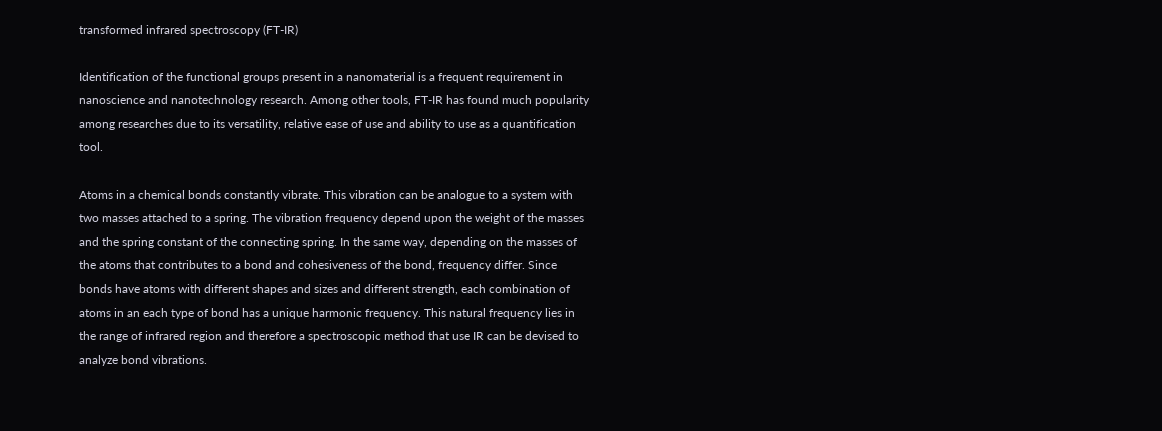transformed infrared spectroscopy (FT-IR)

Identification of the functional groups present in a nanomaterial is a frequent requirement in nanoscience and nanotechnology research. Among other tools, FT-IR has found much popularity among researches due to its versatility, relative ease of use and ability to use as a quantification tool.

Atoms in a chemical bonds constantly vibrate. This vibration can be analogue to a system with two masses attached to a spring. The vibration frequency depend upon the weight of the masses and the spring constant of the connecting spring. In the same way, depending on the masses of the atoms that contributes to a bond and cohesiveness of the bond, frequency differ. Since bonds have atoms with different shapes and sizes and different strength, each combination of atoms in an each type of bond has a unique harmonic frequency. This natural frequency lies in the range of infrared region and therefore a spectroscopic method that use IR can be devised to analyze bond vibrations.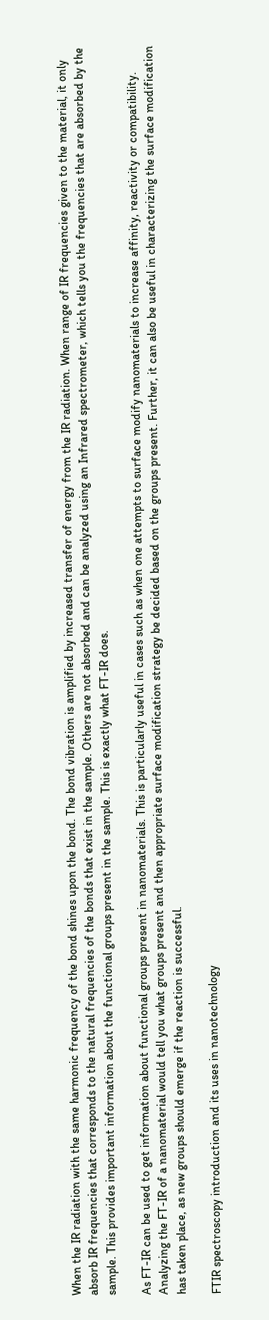When the IR radiation with the same harmonic frequency of the bond shines upon the bond. The bond vibration is amplified by increased transfer of energy from the IR radiation. When range of IR frequencies given to the material, it only absorb IR frequencies that corresponds to the natural frequencies of the bonds that exist in the sample. Others are not absorbed and can be analyzed using an Infrared spectrometer, which tells you the frequencies that are absorbed by the sample. This provides important information about the functional groups present in the sample. This is exactly what FT-IR does.

As FT-IR can be used to get information about functional groups present in nanomaterials. This is particularly useful in cases such as when one attempts to surface modify nanomaterials to increase affinity, reactivity or compatibility. Analyzing the FT-IR of a nanomaterial would tell you what groups present and then appropriate surface modification strategy be decided based on the groups present. Further, it can also be useful in characterizing the surface modification has taken place, as new groups should emerge if the reaction is successful.

FTIR spectroscopy introduction and its uses in nanotechnology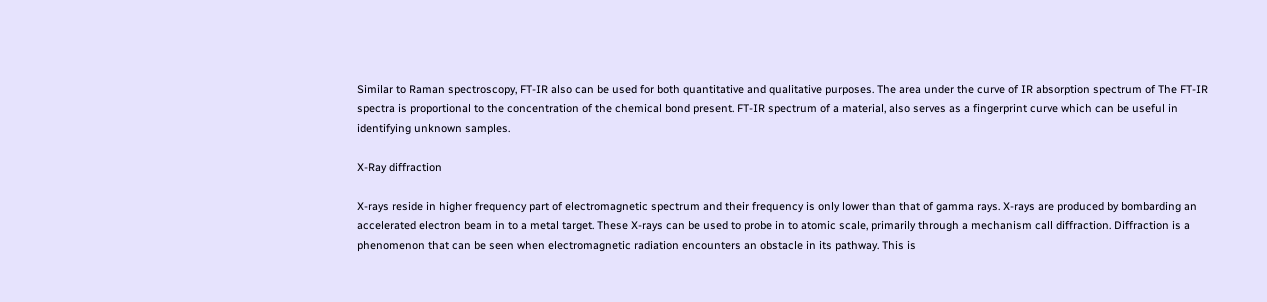Similar to Raman spectroscopy, FT-IR also can be used for both quantitative and qualitative purposes. The area under the curve of IR absorption spectrum of The FT-IR spectra is proportional to the concentration of the chemical bond present. FT-IR spectrum of a material, also serves as a fingerprint curve which can be useful in identifying unknown samples.

X-Ray diffraction

X-rays reside in higher frequency part of electromagnetic spectrum and their frequency is only lower than that of gamma rays. X-rays are produced by bombarding an accelerated electron beam in to a metal target. These X-rays can be used to probe in to atomic scale, primarily through a mechanism call diffraction. Diffraction is a phenomenon that can be seen when electromagnetic radiation encounters an obstacle in its pathway. This is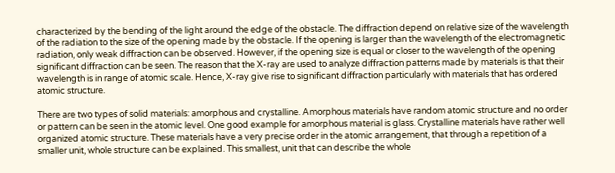characterized by the bending of the light around the edge of the obstacle. The diffraction depend on relative size of the wavelength of the radiation to the size of the opening made by the obstacle. If the opening is larger than the wavelength of the electromagnetic radiation, only weak diffraction can be observed. However, if the opening size is equal or closer to the wavelength of the opening significant diffraction can be seen. The reason that the X-ray are used to analyze diffraction patterns made by materials is that their wavelength is in range of atomic scale. Hence, X-ray give rise to significant diffraction particularly with materials that has ordered atomic structure.

There are two types of solid materials: amorphous and crystalline. Amorphous materials have random atomic structure and no order or pattern can be seen in the atomic level. One good example for amorphous material is glass. Crystalline materials have rather well organized atomic structure. These materials have a very precise order in the atomic arrangement, that through a repetition of a smaller unit, whole structure can be explained. This smallest, unit that can describe the whole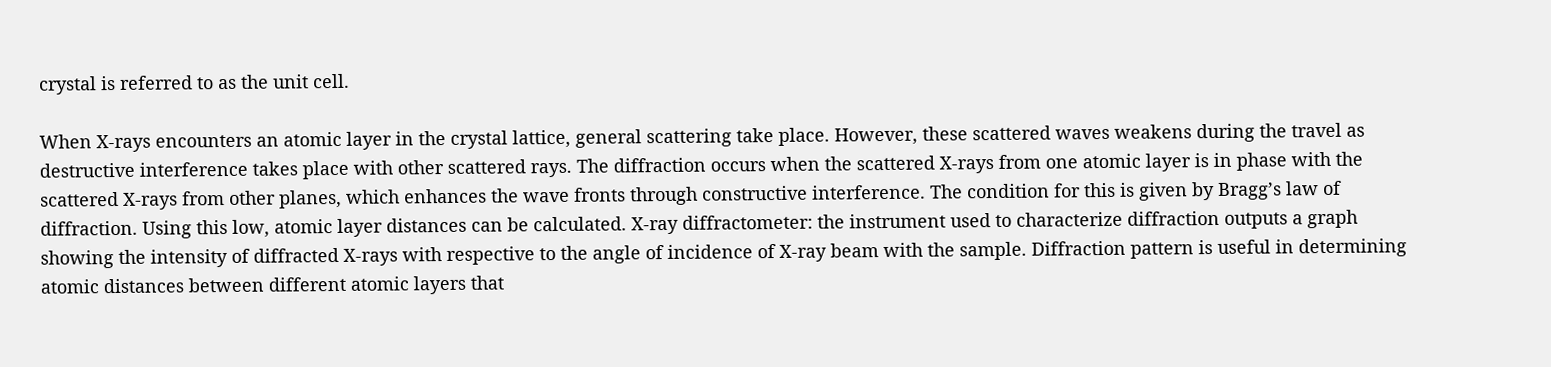crystal is referred to as the unit cell.

When X-rays encounters an atomic layer in the crystal lattice, general scattering take place. However, these scattered waves weakens during the travel as destructive interference takes place with other scattered rays. The diffraction occurs when the scattered X-rays from one atomic layer is in phase with the scattered X-rays from other planes, which enhances the wave fronts through constructive interference. The condition for this is given by Bragg’s law of diffraction. Using this low, atomic layer distances can be calculated. X-ray diffractometer: the instrument used to characterize diffraction outputs a graph showing the intensity of diffracted X-rays with respective to the angle of incidence of X-ray beam with the sample. Diffraction pattern is useful in determining atomic distances between different atomic layers that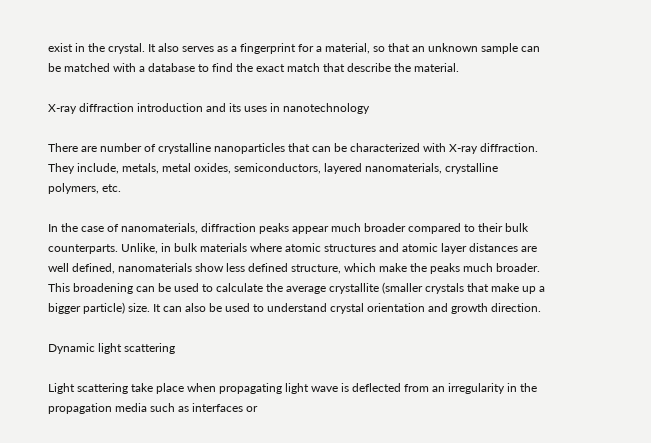exist in the crystal. It also serves as a fingerprint for a material, so that an unknown sample can be matched with a database to find the exact match that describe the material.

X-ray diffraction introduction and its uses in nanotechnology

There are number of crystalline nanoparticles that can be characterized with X-ray diffraction. They include, metals, metal oxides, semiconductors, layered nanomaterials, crystalline polymers, etc.

In the case of nanomaterials, diffraction peaks appear much broader compared to their bulk counterparts. Unlike, in bulk materials where atomic structures and atomic layer distances are well defined, nanomaterials show less defined structure, which make the peaks much broader. This broadening can be used to calculate the average crystallite (smaller crystals that make up a bigger particle) size. It can also be used to understand crystal orientation and growth direction.

Dynamic light scattering

Light scattering take place when propagating light wave is deflected from an irregularity in the propagation media such as interfaces or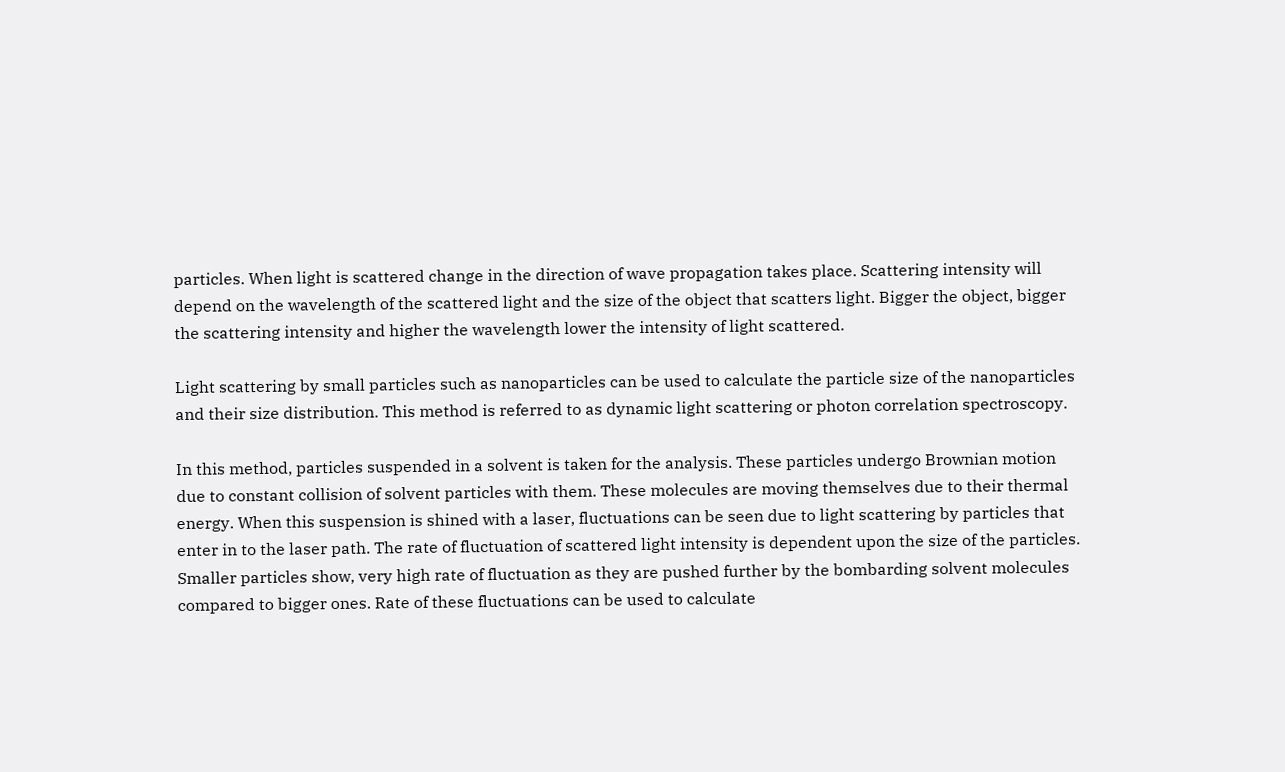particles. When light is scattered change in the direction of wave propagation takes place. Scattering intensity will depend on the wavelength of the scattered light and the size of the object that scatters light. Bigger the object, bigger the scattering intensity and higher the wavelength lower the intensity of light scattered.

Light scattering by small particles such as nanoparticles can be used to calculate the particle size of the nanoparticles and their size distribution. This method is referred to as dynamic light scattering or photon correlation spectroscopy.

In this method, particles suspended in a solvent is taken for the analysis. These particles undergo Brownian motion due to constant collision of solvent particles with them. These molecules are moving themselves due to their thermal energy. When this suspension is shined with a laser, fluctuations can be seen due to light scattering by particles that enter in to the laser path. The rate of fluctuation of scattered light intensity is dependent upon the size of the particles. Smaller particles show, very high rate of fluctuation as they are pushed further by the bombarding solvent molecules compared to bigger ones. Rate of these fluctuations can be used to calculate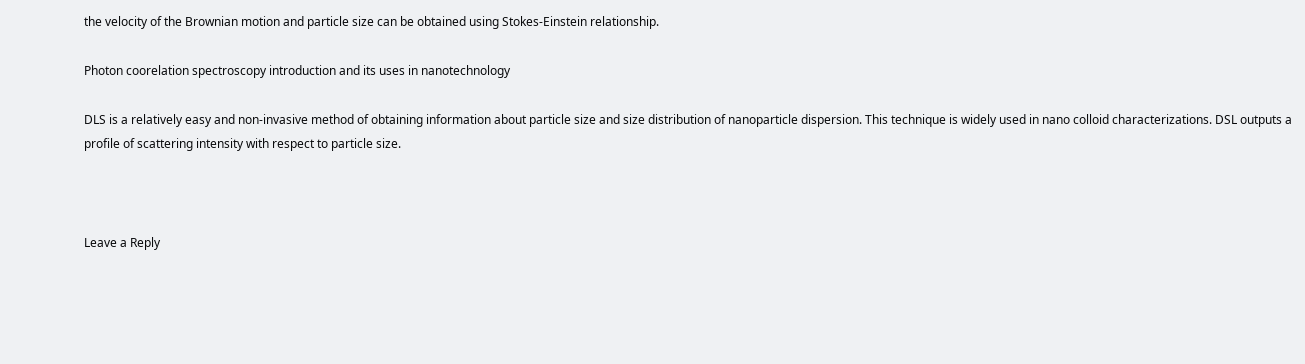the velocity of the Brownian motion and particle size can be obtained using Stokes-Einstein relationship.

Photon coorelation spectroscopy introduction and its uses in nanotechnology

DLS is a relatively easy and non-invasive method of obtaining information about particle size and size distribution of nanoparticle dispersion. This technique is widely used in nano colloid characterizations. DSL outputs a profile of scattering intensity with respect to particle size.



Leave a Reply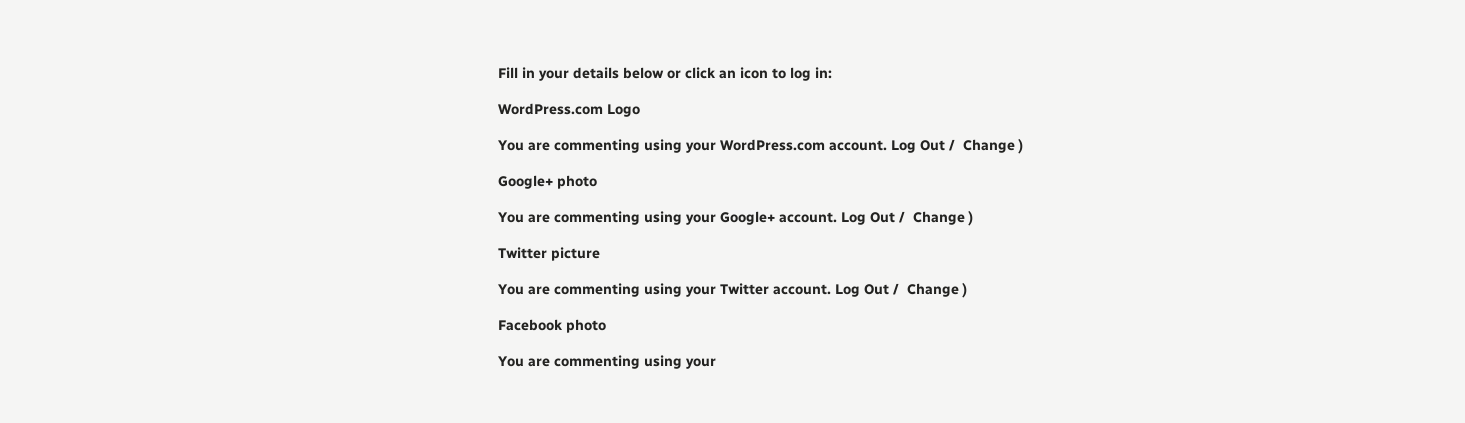Fill in your details below or click an icon to log in:

WordPress.com Logo

You are commenting using your WordPress.com account. Log Out /  Change )

Google+ photo

You are commenting using your Google+ account. Log Out /  Change )

Twitter picture

You are commenting using your Twitter account. Log Out /  Change )

Facebook photo

You are commenting using your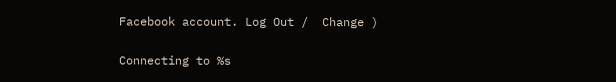Facebook account. Log Out /  Change )


Connecting to %s